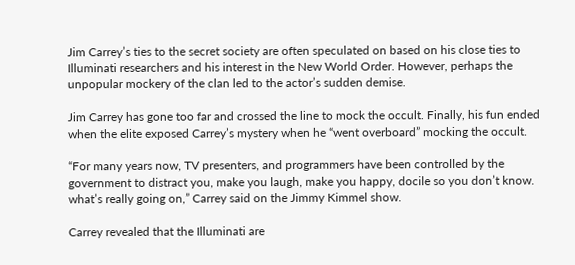Jim Carrey’s ties to the secret society are often speculated on based on his close ties to Illuminati researchers and his interest in the New World Order. However, perhaps the unpopular mockery of the clan led to the actor’s sudden demise.

Jim Carrey has gone too far and crossed the line to mock the occult. Finally, his fun ended when the elite exposed Carrey’s mystery when he “went overboard” mocking the occult.

“For many years now, TV presenters, and programmers have been controlled by the government to distract you, make you laugh, make you happy, docile so you don’t know. what’s really going on,” Carrey said on the Jimmy Kimmel show.

Carrey revealed that the Illuminati are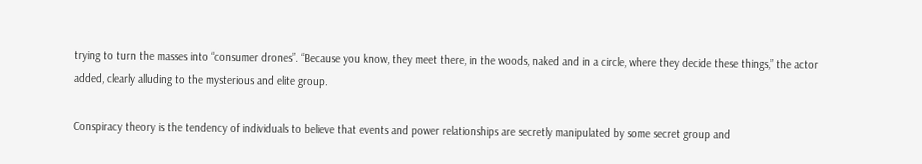trying to turn the masses into “consumer drones”. “Because you know, they meet there, in the woods, naked and in a circle, where they decide these things,” the actor added, clearly alluding to the mysterious and elite group.

Conspiracy theory is the tendency of individuals to believe that events and power relationships are secretly manipulated by some secret group and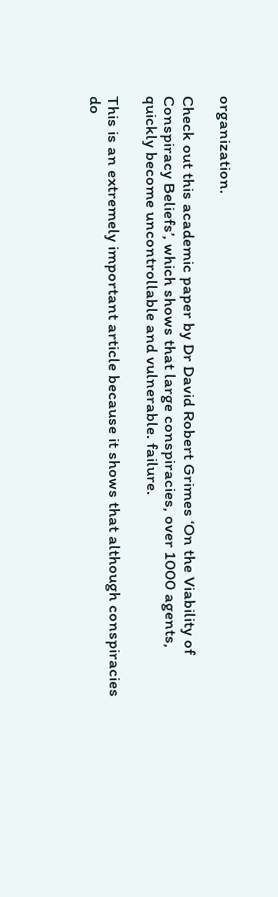organization.

Check out this academic paper by Dr David Robert Grimes ‘On the Viability of Conspiracy Beliefs’, which shows that large conspiracies, over 1000 agents, quickly become uncontrollable and vulnerable. failure.

This is an extremely important article because it shows that although conspiracies do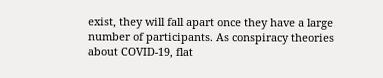exist, they will fall apart once they have a large number of participants. As conspiracy theories about COVID-19, flat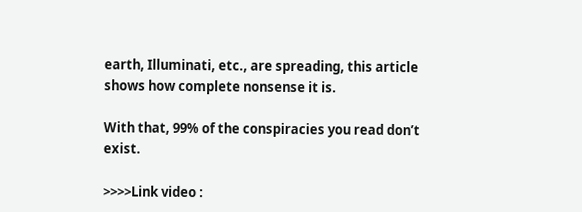earth, Illuminati, etc., are spreading, this article shows how complete nonsense it is.

With that, 99% of the conspiracies you read don’t exist.

>>>>Link video :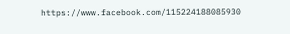https://www.facebook.com/115224188085930